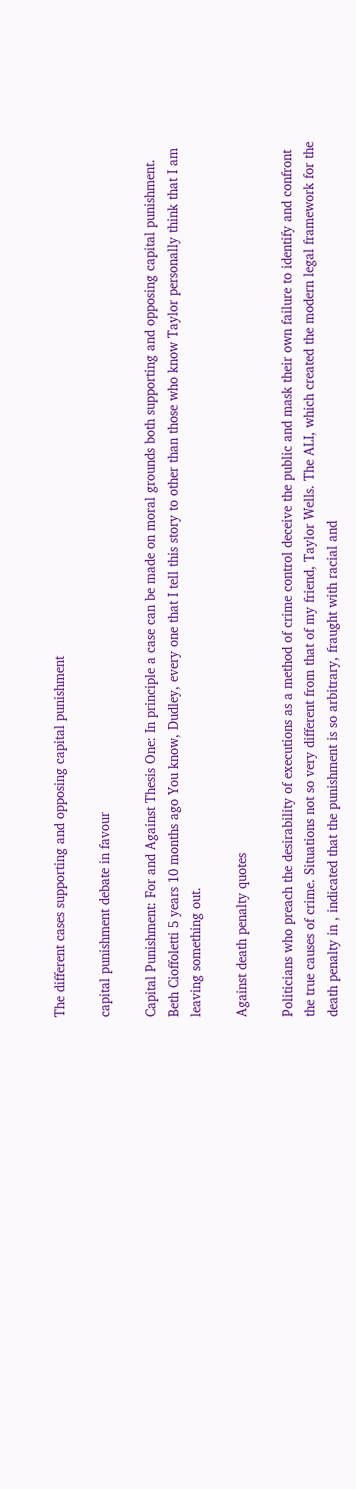The different cases supporting and opposing capital punishment

capital punishment debate in favour

Capital Punishment: For and Against Thesis One: In principle a case can be made on moral grounds both supporting and opposing capital punishment. Beth Cioffoletti 5 years 10 months ago You know, Dudley, every one that I tell this story to other than those who know Taylor personally think that I am leaving something out.

Against death penalty quotes

Politicians who preach the desirability of executions as a method of crime control deceive the public and mask their own failure to identify and confront the true causes of crime. Situations not so very different from that of my friend, Taylor Wells. The ALI, which created the modern legal framework for the death penalty in , indicated that the punishment is so arbitrary, fraught with racial and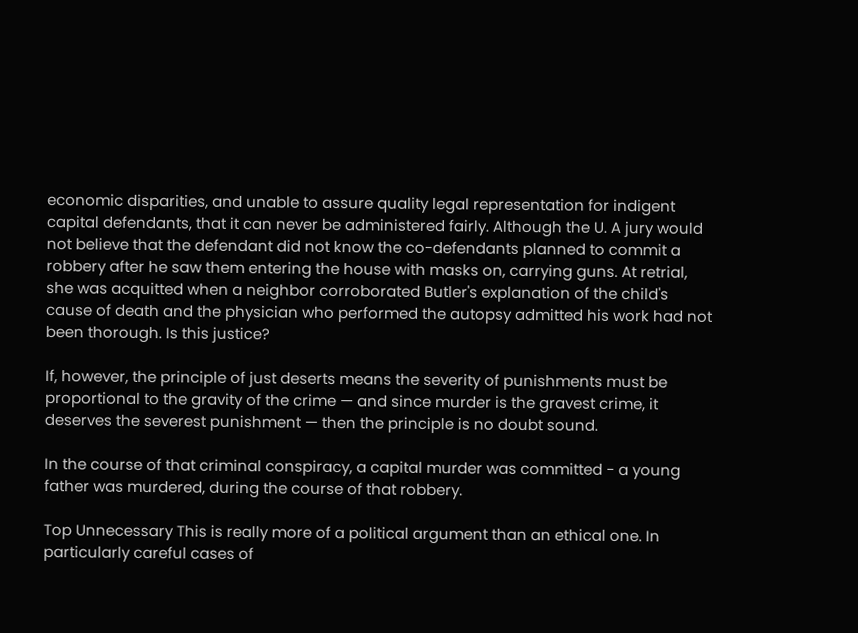economic disparities, and unable to assure quality legal representation for indigent capital defendants, that it can never be administered fairly. Although the U. A jury would not believe that the defendant did not know the co-defendants planned to commit a robbery after he saw them entering the house with masks on, carrying guns. At retrial, she was acquitted when a neighbor corroborated Butler's explanation of the child's cause of death and the physician who performed the autopsy admitted his work had not been thorough. Is this justice?

If, however, the principle of just deserts means the severity of punishments must be proportional to the gravity of the crime — and since murder is the gravest crime, it deserves the severest punishment — then the principle is no doubt sound.

In the course of that criminal conspiracy, a capital murder was committed - a young father was murdered, during the course of that robbery.

Top Unnecessary This is really more of a political argument than an ethical one. In particularly careful cases of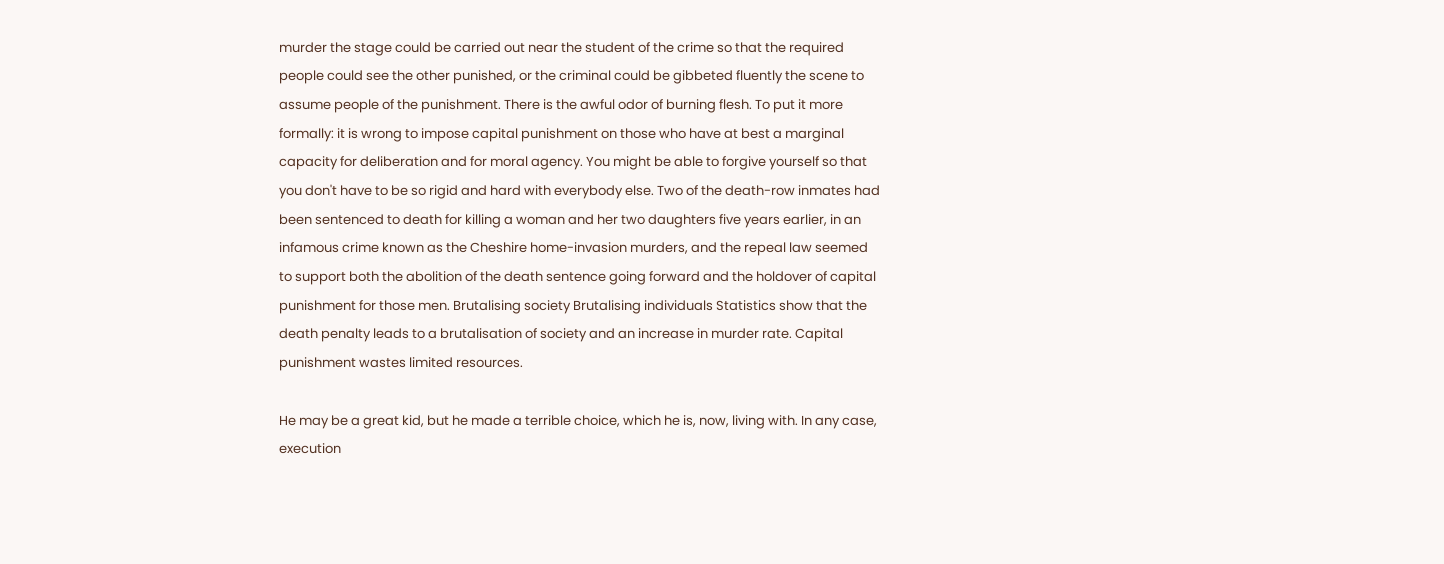murder the stage could be carried out near the student of the crime so that the required people could see the other punished, or the criminal could be gibbeted fluently the scene to assume people of the punishment. There is the awful odor of burning flesh. To put it more formally: it is wrong to impose capital punishment on those who have at best a marginal capacity for deliberation and for moral agency. You might be able to forgive yourself so that you don't have to be so rigid and hard with everybody else. Two of the death-row inmates had been sentenced to death for killing a woman and her two daughters five years earlier, in an infamous crime known as the Cheshire home-invasion murders, and the repeal law seemed to support both the abolition of the death sentence going forward and the holdover of capital punishment for those men. Brutalising society Brutalising individuals Statistics show that the death penalty leads to a brutalisation of society and an increase in murder rate. Capital punishment wastes limited resources.

He may be a great kid, but he made a terrible choice, which he is, now, living with. In any case, execution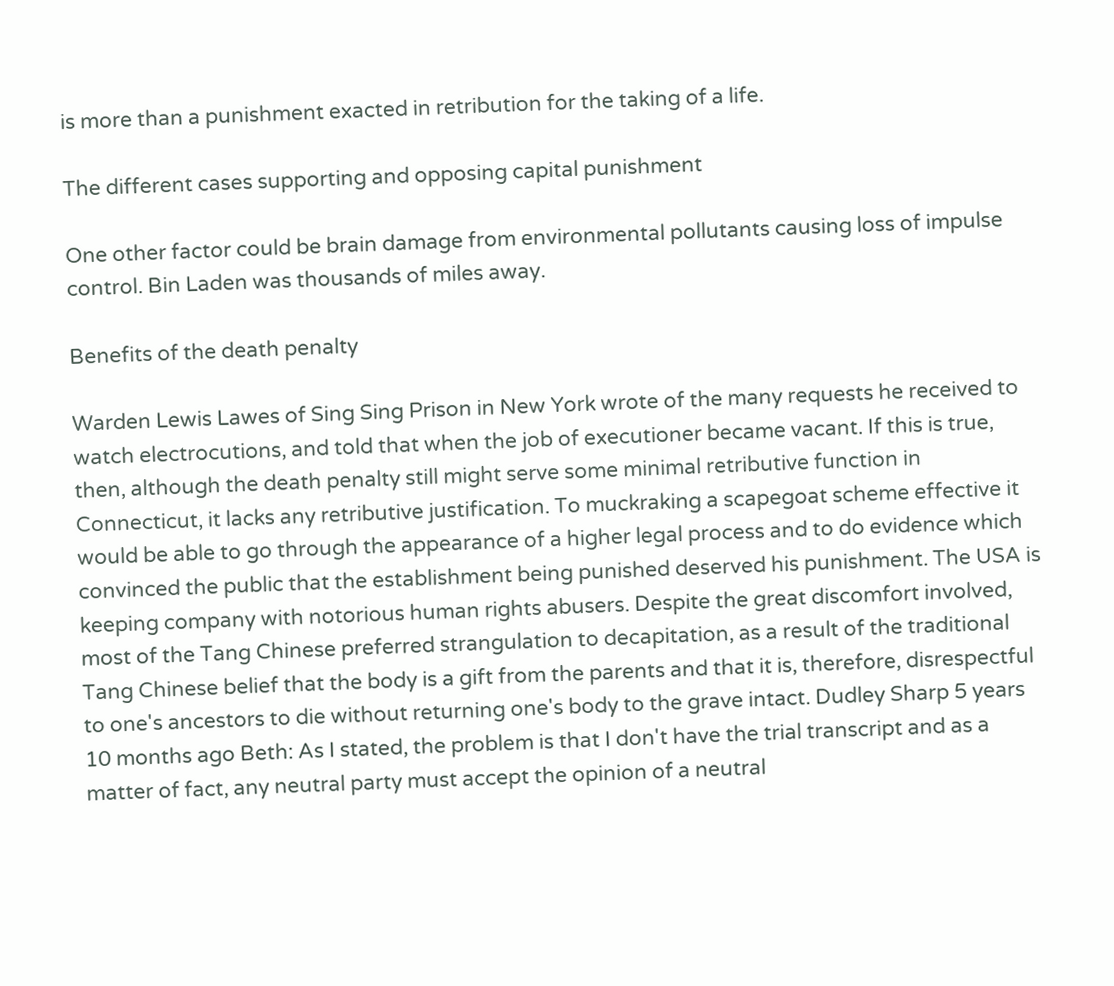is more than a punishment exacted in retribution for the taking of a life.

The different cases supporting and opposing capital punishment

One other factor could be brain damage from environmental pollutants causing loss of impulse control. Bin Laden was thousands of miles away.

Benefits of the death penalty

Warden Lewis Lawes of Sing Sing Prison in New York wrote of the many requests he received to watch electrocutions, and told that when the job of executioner became vacant. If this is true, then, although the death penalty still might serve some minimal retributive function in Connecticut, it lacks any retributive justification. To muckraking a scapegoat scheme effective it would be able to go through the appearance of a higher legal process and to do evidence which convinced the public that the establishment being punished deserved his punishment. The USA is keeping company with notorious human rights abusers. Despite the great discomfort involved, most of the Tang Chinese preferred strangulation to decapitation, as a result of the traditional Tang Chinese belief that the body is a gift from the parents and that it is, therefore, disrespectful to one's ancestors to die without returning one's body to the grave intact. Dudley Sharp 5 years 10 months ago Beth: As I stated, the problem is that I don't have the trial transcript and as a matter of fact, any neutral party must accept the opinion of a neutral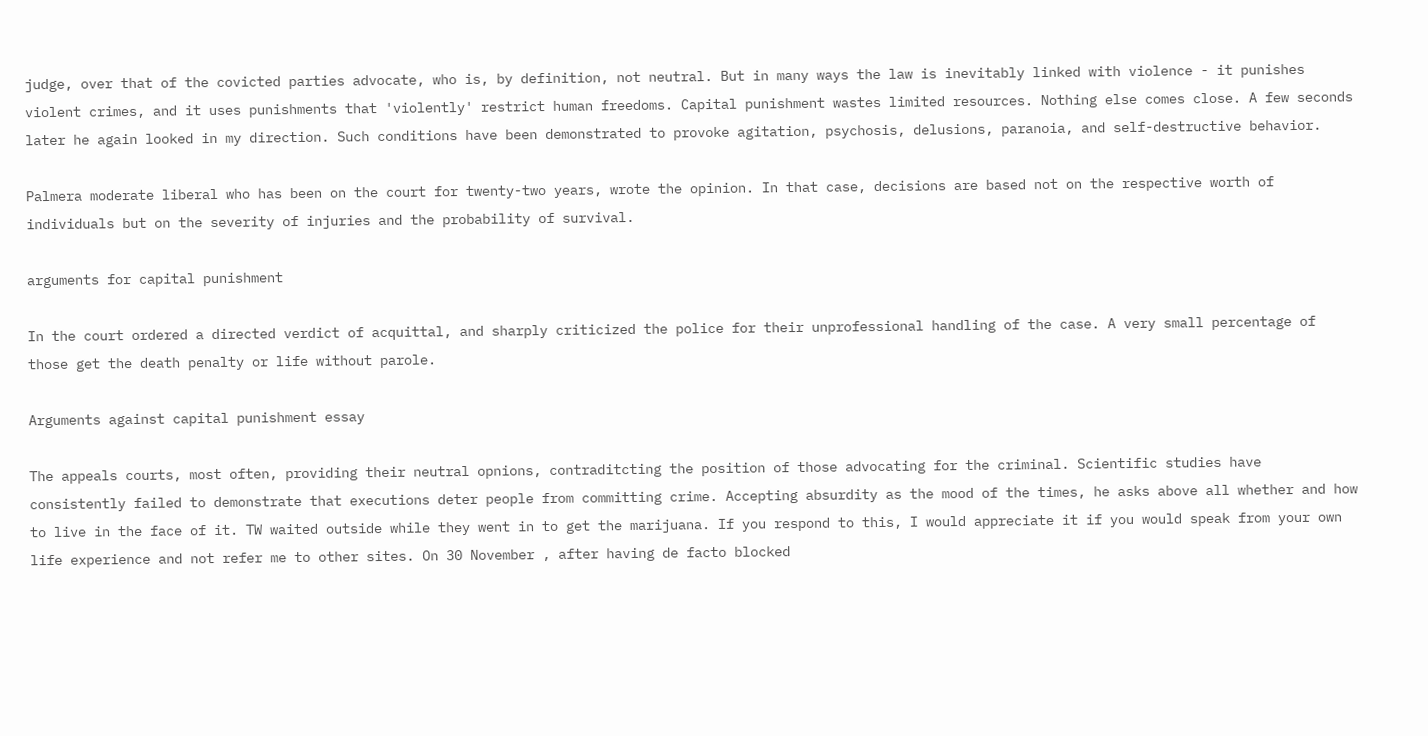judge, over that of the covicted parties advocate, who is, by definition, not neutral. But in many ways the law is inevitably linked with violence - it punishes violent crimes, and it uses punishments that 'violently' restrict human freedoms. Capital punishment wastes limited resources. Nothing else comes close. A few seconds later he again looked in my direction. Such conditions have been demonstrated to provoke agitation, psychosis, delusions, paranoia, and self-destructive behavior.

Palmera moderate liberal who has been on the court for twenty-two years, wrote the opinion. In that case, decisions are based not on the respective worth of individuals but on the severity of injuries and the probability of survival.

arguments for capital punishment

In the court ordered a directed verdict of acquittal, and sharply criticized the police for their unprofessional handling of the case. A very small percentage of those get the death penalty or life without parole.

Arguments against capital punishment essay

The appeals courts, most often, providing their neutral opnions, contraditcting the position of those advocating for the criminal. Scientific studies have consistently failed to demonstrate that executions deter people from committing crime. Accepting absurdity as the mood of the times, he asks above all whether and how to live in the face of it. TW waited outside while they went in to get the marijuana. If you respond to this, I would appreciate it if you would speak from your own life experience and not refer me to other sites. On 30 November , after having de facto blocked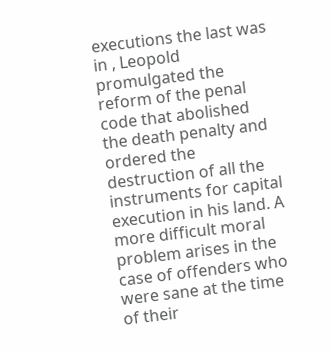executions the last was in , Leopold promulgated the reform of the penal code that abolished the death penalty and ordered the destruction of all the instruments for capital execution in his land. A more difficult moral problem arises in the case of offenders who were sane at the time of their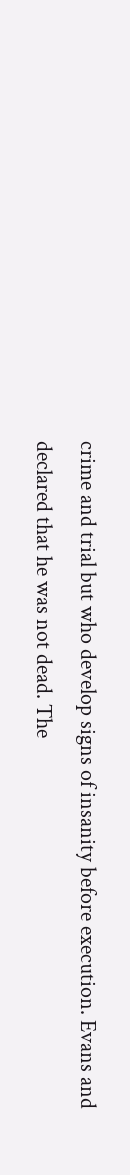crime and trial but who develop signs of insanity before execution. Evans and declared that he was not dead. The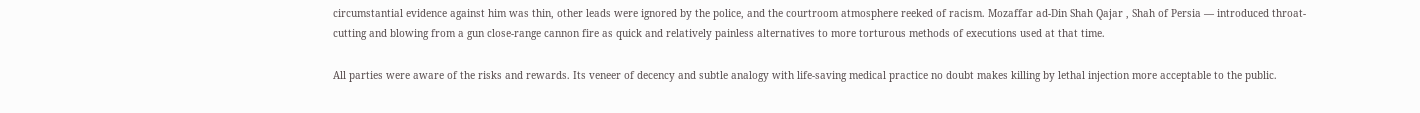circumstantial evidence against him was thin, other leads were ignored by the police, and the courtroom atmosphere reeked of racism. Mozaffar ad-Din Shah Qajar , Shah of Persia — introduced throat-cutting and blowing from a gun close-range cannon fire as quick and relatively painless alternatives to more torturous methods of executions used at that time.

All parties were aware of the risks and rewards. Its veneer of decency and subtle analogy with life-saving medical practice no doubt makes killing by lethal injection more acceptable to the public.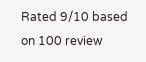Rated 9/10 based on 100 review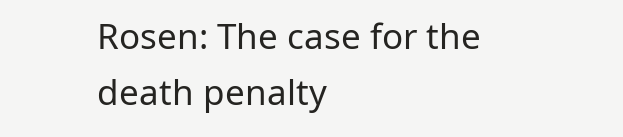Rosen: The case for the death penalty